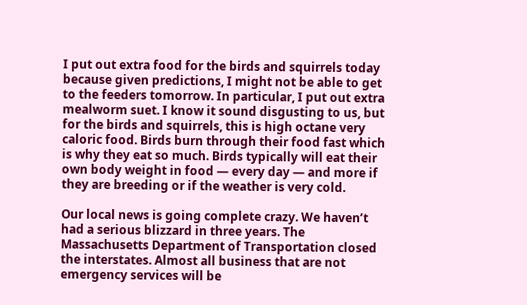I put out extra food for the birds and squirrels today because given predictions, I might not be able to get to the feeders tomorrow. In particular, I put out extra mealworm suet. I know it sound disgusting to us, but for the birds and squirrels, this is high octane very caloric food. Birds burn through their food fast which is why they eat so much. Birds typically will eat their own body weight in food — every day — and more if they are breeding or if the weather is very cold.

Our local news is going complete crazy. We haven’t had a serious blizzard in three years. The Massachusetts Department of Transportation closed the interstates. Almost all business that are not emergency services will be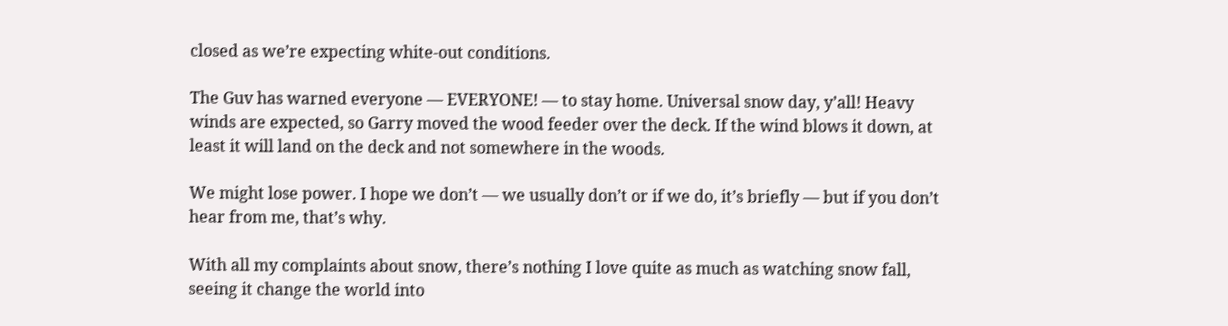closed as we’re expecting white-out conditions.

The Guv has warned everyone — EVERYONE! — to stay home. Universal snow day, y’all! Heavy winds are expected, so Garry moved the wood feeder over the deck. If the wind blows it down, at least it will land on the deck and not somewhere in the woods.

We might lose power. I hope we don’t — we usually don’t or if we do, it’s briefly — but if you don’t hear from me, that’s why.

With all my complaints about snow, there’s nothing I love quite as much as watching snow fall, seeing it change the world into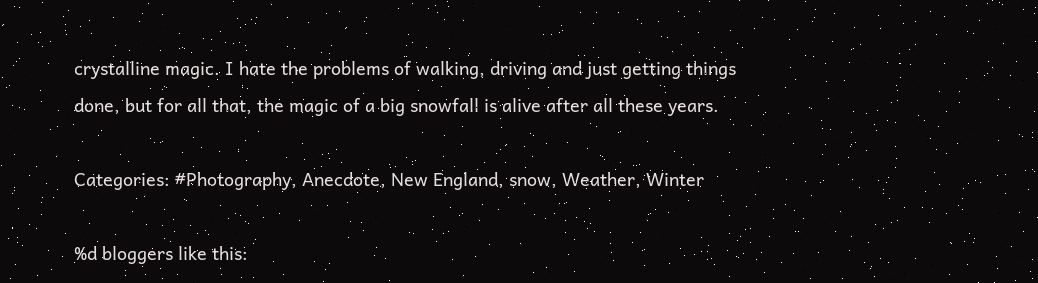crystalline magic. I hate the problems of walking, driving and just getting things done, but for all that, the magic of a big snowfall is alive after all these years.

Categories: #Photography, Anecdote, New England, snow, Weather, Winter

%d bloggers like this: